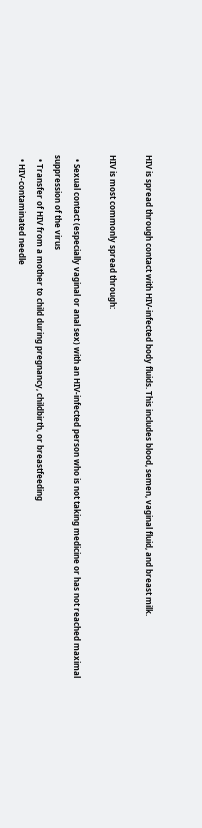HIV is spread through contact with HIV-infected body fluids. This includes blood, semen, vaginal fluid, and breast milk.

HIV is most commonly spread through:

  • Sexual contact (especially vaginal or anal sex) with an HIV-infected person who is not taking medicine or has not reached maximal suppression of the virus
  • Transfer of HIV from a mother to child during pregnancy, childbirth, or breastfeeding
  • HIV-contaminated needle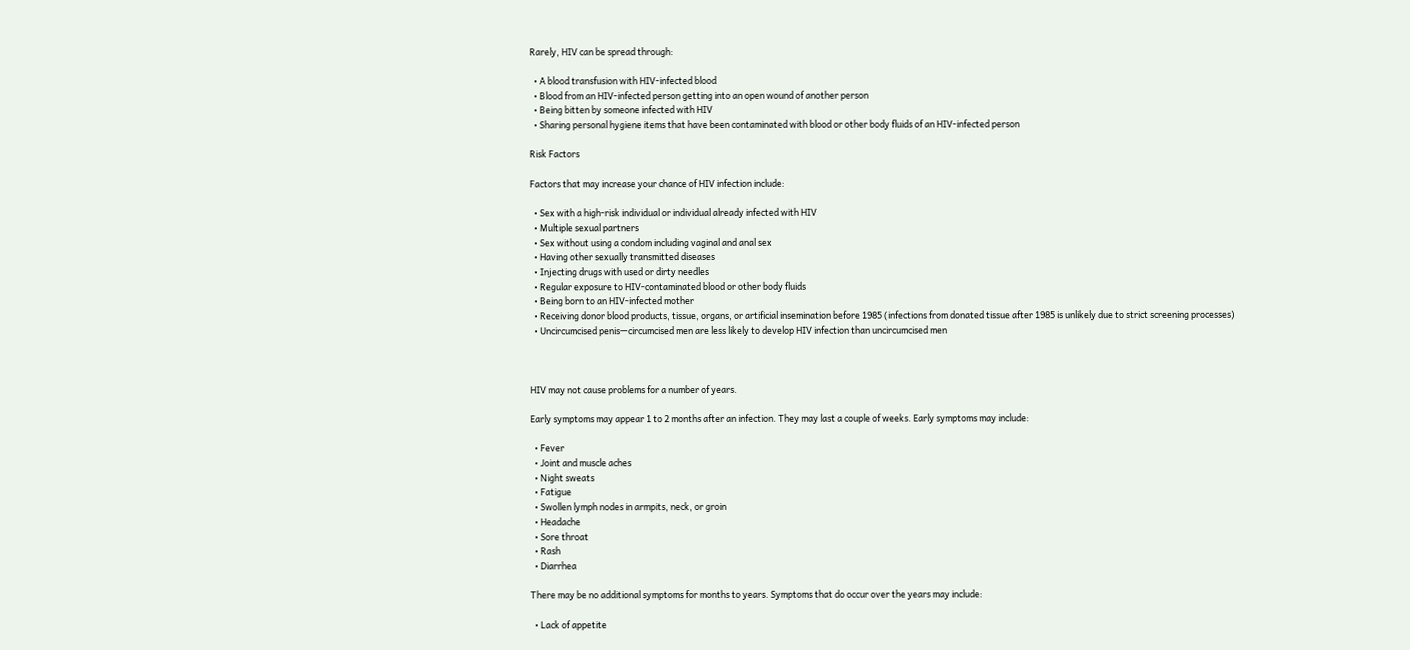Rarely, HIV can be spread through:

  • A blood transfusion with HIV-infected blood
  • Blood from an HIV-infected person getting into an open wound of another person
  • Being bitten by someone infected with HIV
  • Sharing personal hygiene items that have been contaminated with blood or other body fluids of an HIV-infected person

Risk Factors

Factors that may increase your chance of HIV infection include:

  • Sex with a high-risk individual or individual already infected with HIV
  • Multiple sexual partners
  • Sex without using a condom including vaginal and anal sex
  • Having other sexually transmitted diseases
  • Injecting drugs with used or dirty needles
  • Regular exposure to HIV-contaminated blood or other body fluids
  • Being born to an HIV-infected mother
  • Receiving donor blood products, tissue, organs, or artificial insemination before 1985 (infections from donated tissue after 1985 is unlikely due to strict screening processes)
  • Uncircumcised penis—circumcised men are less likely to develop HIV infection than uncircumcised men



HIV may not cause problems for a number of years.

Early symptoms may appear 1 to 2 months after an infection. They may last a couple of weeks. Early symptoms may include:

  • Fever
  • Joint and muscle aches
  • Night sweats
  • Fatigue
  • Swollen lymph nodes in armpits, neck, or groin
  • Headache
  • Sore throat
  • Rash
  • Diarrhea

There may be no additional symptoms for months to years. Symptoms that do occur over the years may include:

  • Lack of appetite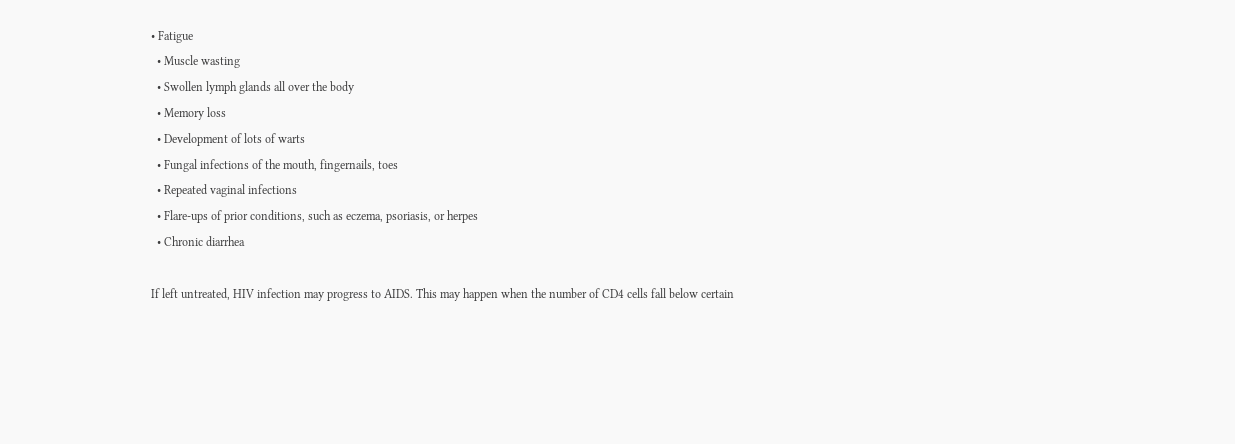• Fatigue
  • Muscle wasting
  • Swollen lymph glands all over the body
  • Memory loss
  • Development of lots of warts
  • Fungal infections of the mouth, fingernails, toes
  • Repeated vaginal infections
  • Flare-ups of prior conditions, such as eczema, psoriasis, or herpes
  • Chronic diarrhea

If left untreated, HIV infection may progress to AIDS. This may happen when the number of CD4 cells fall below certain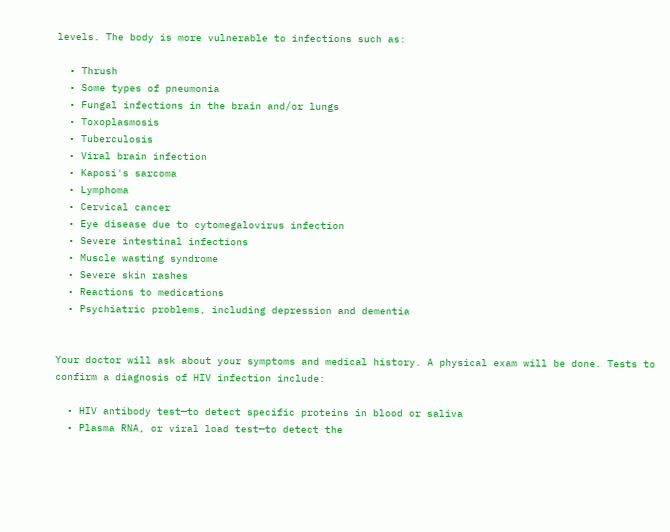levels. The body is more vulnerable to infections such as:

  • Thrush
  • Some types of pneumonia
  • Fungal infections in the brain and/or lungs
  • Toxoplasmosis
  • Tuberculosis
  • Viral brain infection
  • Kaposi's sarcoma
  • Lymphoma
  • Cervical cancer
  • Eye disease due to cytomegalovirus infection
  • Severe intestinal infections
  • Muscle wasting syndrome
  • Severe skin rashes
  • Reactions to medications
  • Psychiatric problems, including depression and dementia


Your doctor will ask about your symptoms and medical history. A physical exam will be done. Tests to confirm a diagnosis of HIV infection include:

  • HIV antibody test—to detect specific proteins in blood or saliva
  • Plasma RNA, or viral load test—to detect the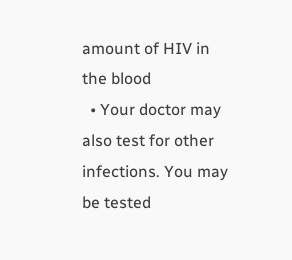amount of HIV in the blood
  • Your doctor may also test for other infections. You may be tested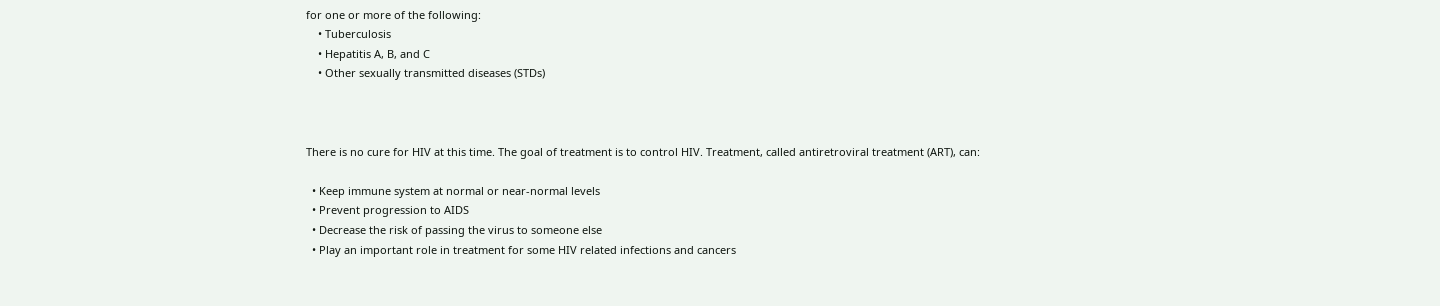for one or more of the following:
    • Tuberculosis
    • Hepatitis A, B, and C
    • Other sexually transmitted diseases (STDs)



There is no cure for HIV at this time. The goal of treatment is to control HIV. Treatment, called antiretroviral treatment (ART), can:

  • Keep immune system at normal or near-normal levels
  • Prevent progression to AIDS
  • Decrease the risk of passing the virus to someone else
  • Play an important role in treatment for some HIV related infections and cancers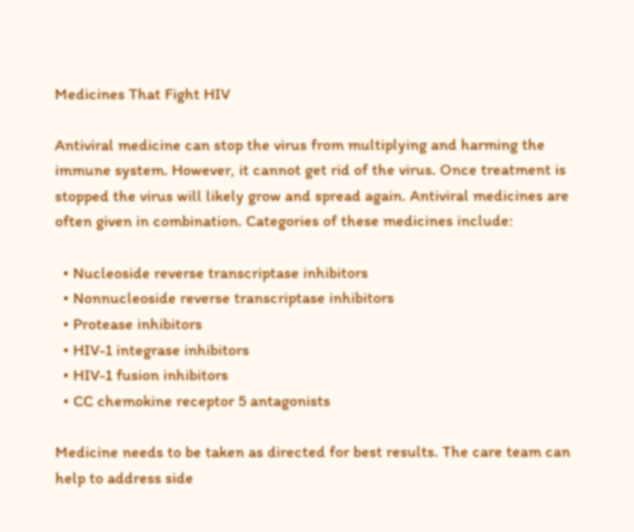Medicines That Fight HIV

Antiviral medicine can stop the virus from multiplying and harming the immune system. However, it cannot get rid of the virus. Once treatment is stopped the virus will likely grow and spread again. Antiviral medicines are often given in combination. Categories of these medicines include:

  • Nucleoside reverse transcriptase inhibitors
  • Nonnucleoside reverse transcriptase inhibitors
  • Protease inhibitors
  • HIV-1 integrase inhibitors
  • HIV-1 fusion inhibitors
  • CC chemokine receptor 5 antagonists

Medicine needs to be taken as directed for best results. The care team can help to address side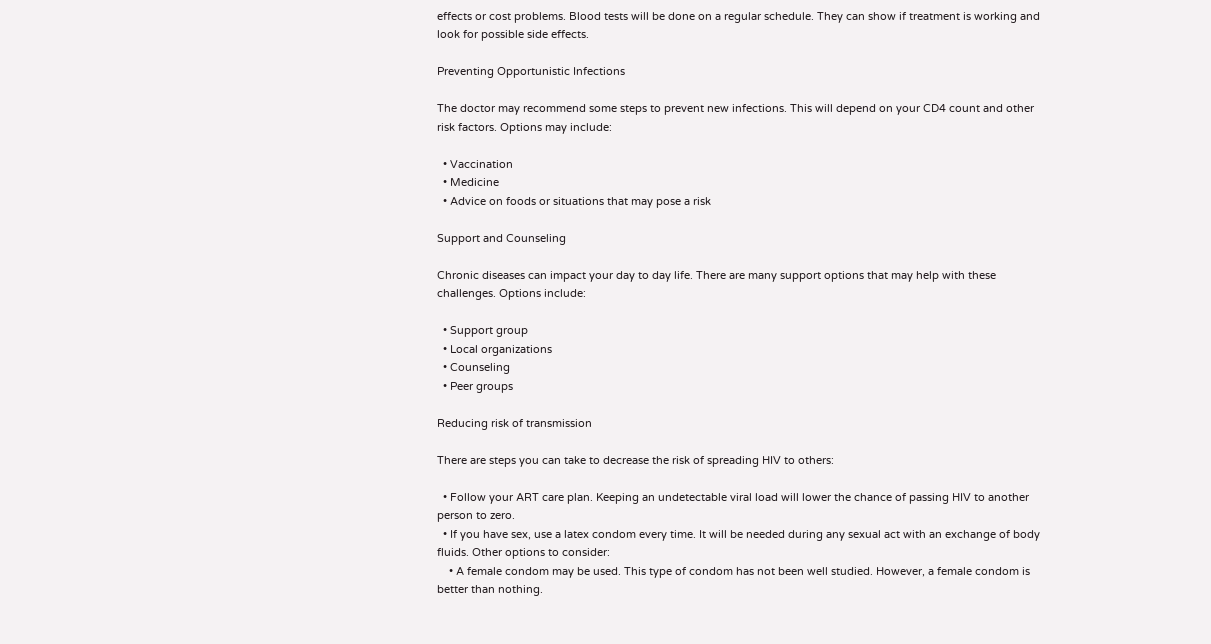effects or cost problems. Blood tests will be done on a regular schedule. They can show if treatment is working and look for possible side effects.

Preventing Opportunistic Infections

The doctor may recommend some steps to prevent new infections. This will depend on your CD4 count and other risk factors. Options may include:

  • Vaccination
  • Medicine
  • Advice on foods or situations that may pose a risk

Support and Counseling

Chronic diseases can impact your day to day life. There are many support options that may help with these challenges. Options include:

  • Support group
  • Local organizations
  • Counseling
  • Peer groups

Reducing risk of transmission

There are steps you can take to decrease the risk of spreading HIV to others:

  • Follow your ART care plan. Keeping an undetectable viral load will lower the chance of passing HIV to another person to zero.
  • If you have sex, use a latex condom every time. It will be needed during any sexual act with an exchange of body fluids. Other options to consider:
    • A female condom may be used. This type of condom has not been well studied. However, a female condom is better than nothing.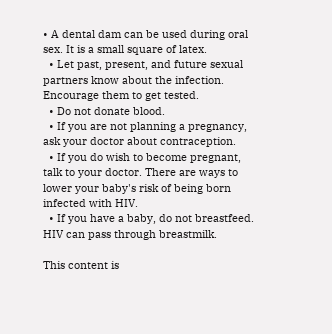• A dental dam can be used during oral sex. It is a small square of latex.
  • Let past, present, and future sexual partners know about the infection. Encourage them to get tested.
  • Do not donate blood.
  • If you are not planning a pregnancy, ask your doctor about contraception.
  • If you do wish to become pregnant, talk to your doctor. There are ways to lower your baby's risk of being born infected with HIV.
  • If you have a baby, do not breastfeed. HIV can pass through breastmilk.

This content is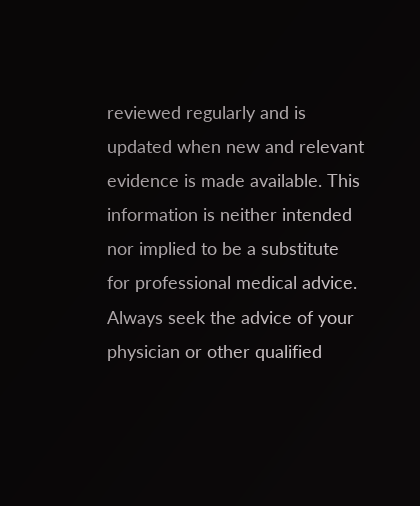reviewed regularly and is updated when new and relevant evidence is made available. This information is neither intended nor implied to be a substitute for professional medical advice. Always seek the advice of your physician or other qualified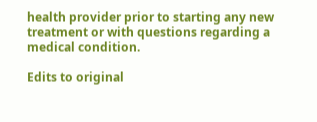health provider prior to starting any new treatment or with questions regarding a medical condition.

Edits to original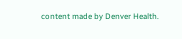content made by Denver Health.